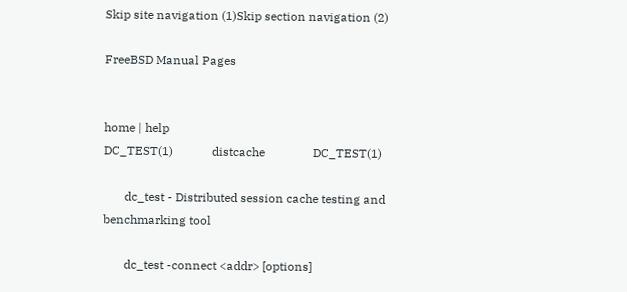Skip site navigation (1)Skip section navigation (2)

FreeBSD Manual Pages


home | help
DC_TEST(1)             distcache                DC_TEST(1)

       dc_test - Distributed session cache testing and benchmarking tool

       dc_test -connect <addr> [options]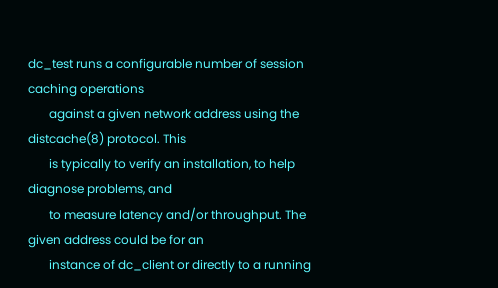dc_test runs a configurable number of session caching operations
       against a given network address using the distcache(8) protocol. This
       is typically to verify an installation, to help diagnose problems, and
       to measure latency and/or throughput. The given address could be for an
       instance of dc_client or directly to a running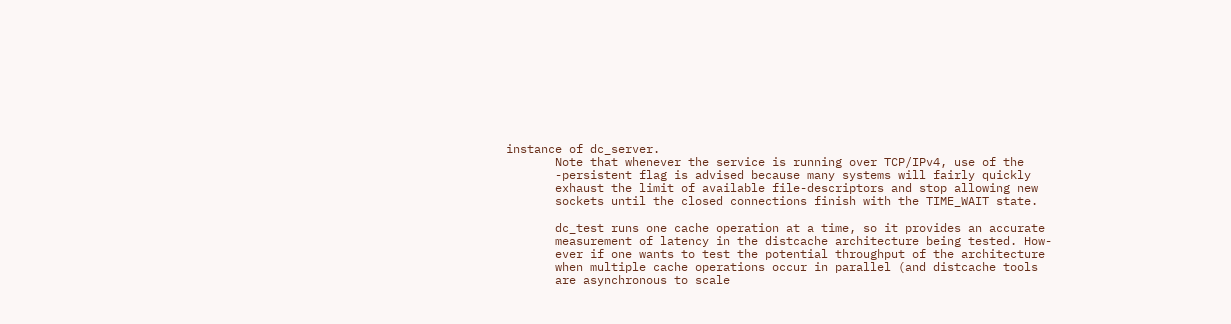instance of dc_server.
       Note that whenever the service is running over TCP/IPv4, use of the
       -persistent flag is advised because many systems will fairly quickly
       exhaust the limit of available file-descriptors and stop allowing new
       sockets until the closed connections finish with the TIME_WAIT state.

       dc_test runs one cache operation at a time, so it provides an accurate
       measurement of latency in the distcache architecture being tested. How-
       ever if one wants to test the potential throughput of the architecture
       when multiple cache operations occur in parallel (and distcache tools
       are asynchronous to scale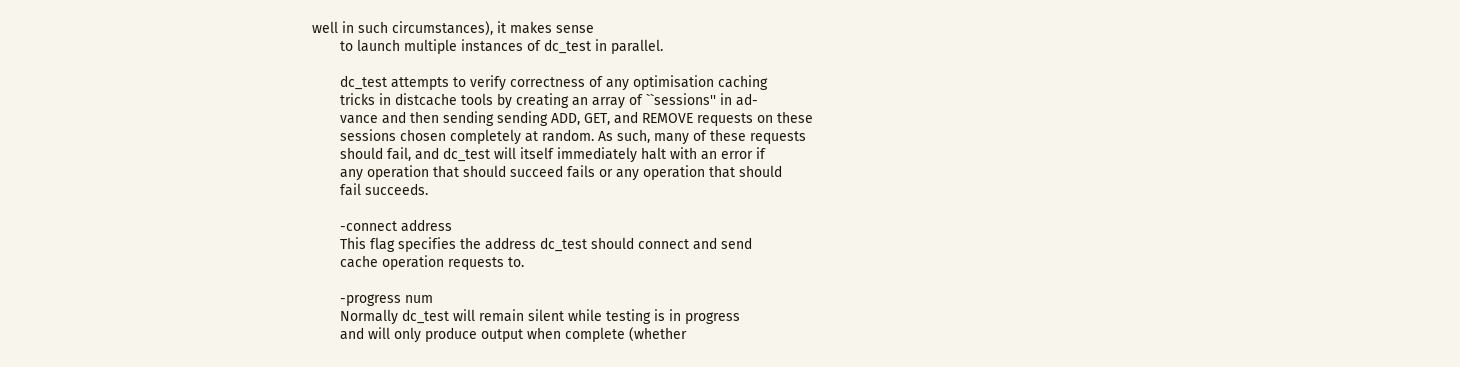well in such circumstances), it makes sense
       to launch multiple instances of dc_test in parallel.

       dc_test attempts to verify correctness of any optimisation caching
       tricks in distcache tools by creating an array of ``sessions'' in ad-
       vance and then sending sending ADD, GET, and REMOVE requests on these
       sessions chosen completely at random. As such, many of these requests
       should fail, and dc_test will itself immediately halt with an error if
       any operation that should succeed fails or any operation that should
       fail succeeds.

       -connect address
       This flag specifies the address dc_test should connect and send
       cache operation requests to.

       -progress num
       Normally dc_test will remain silent while testing is in progress
       and will only produce output when complete (whether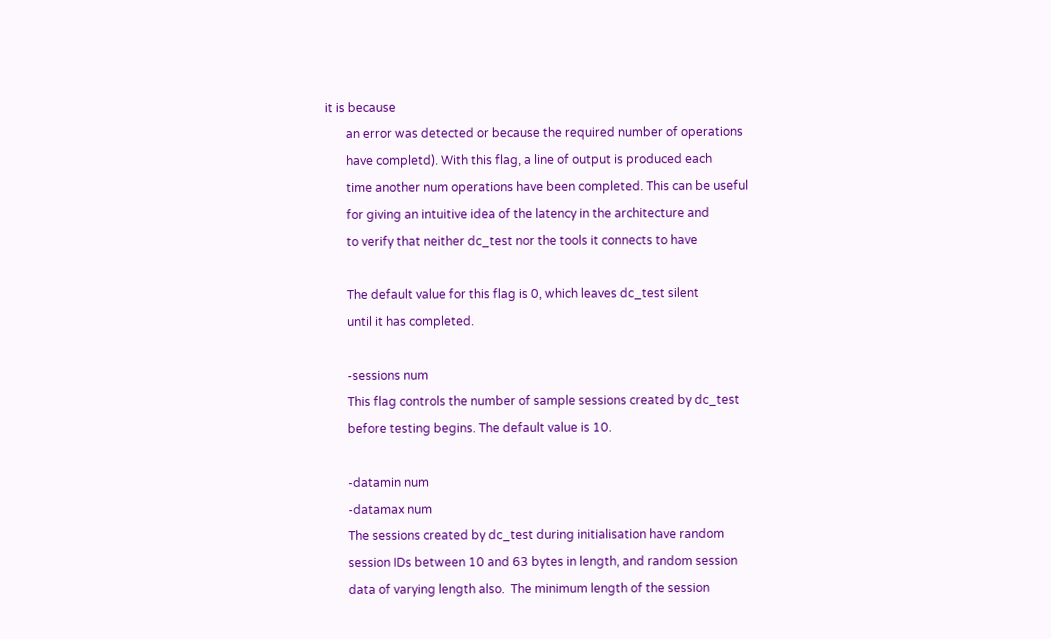it is because
       an error was detected or because the required number of operations
       have completd). With this flag, a line of output is produced each
       time another num operations have been completed. This can be useful
       for giving an intuitive idea of the latency in the architecture and
       to verify that neither dc_test nor the tools it connects to have

       The default value for this flag is 0, which leaves dc_test silent
       until it has completed.

       -sessions num
       This flag controls the number of sample sessions created by dc_test
       before testing begins. The default value is 10.

       -datamin num
       -datamax num
       The sessions created by dc_test during initialisation have random
       session IDs between 10 and 63 bytes in length, and random session
       data of varying length also.  The minimum length of the session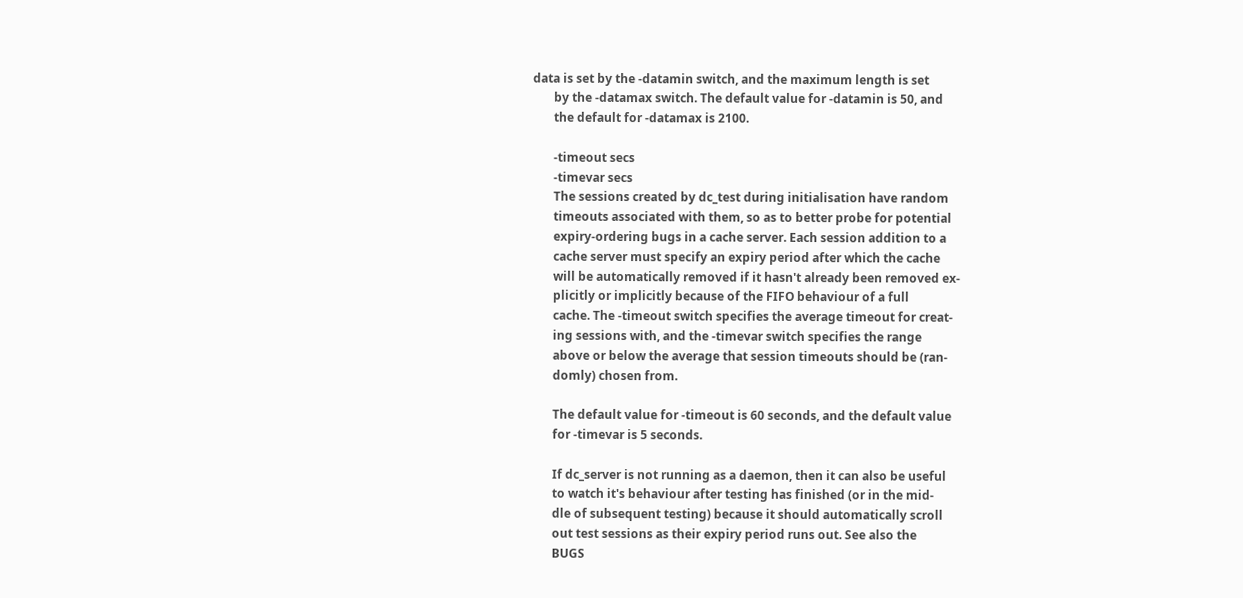data is set by the -datamin switch, and the maximum length is set
       by the -datamax switch. The default value for -datamin is 50, and
       the default for -datamax is 2100.

       -timeout secs
       -timevar secs
       The sessions created by dc_test during initialisation have random
       timeouts associated with them, so as to better probe for potential
       expiry-ordering bugs in a cache server. Each session addition to a
       cache server must specify an expiry period after which the cache
       will be automatically removed if it hasn't already been removed ex-
       plicitly or implicitly because of the FIFO behaviour of a full
       cache. The -timeout switch specifies the average timeout for creat-
       ing sessions with, and the -timevar switch specifies the range
       above or below the average that session timeouts should be (ran-
       domly) chosen from.

       The default value for -timeout is 60 seconds, and the default value
       for -timevar is 5 seconds.

       If dc_server is not running as a daemon, then it can also be useful
       to watch it's behaviour after testing has finished (or in the mid-
       dle of subsequent testing) because it should automatically scroll
       out test sessions as their expiry period runs out. See also the
       BUGS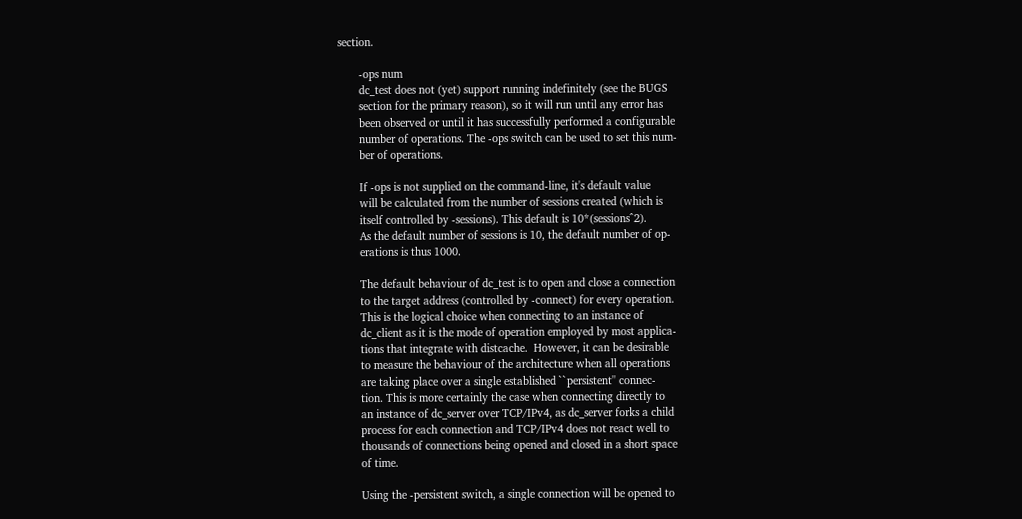section.

       -ops num
       dc_test does not (yet) support running indefinitely (see the BUGS
       section for the primary reason), so it will run until any error has
       been observed or until it has successfully performed a configurable
       number of operations. The -ops switch can be used to set this num-
       ber of operations.

       If -ops is not supplied on the command-line, it's default value
       will be calculated from the number of sessions created (which is
       itself controlled by -sessions). This default is 10*(sessions^2).
       As the default number of sessions is 10, the default number of op-
       erations is thus 1000.

       The default behaviour of dc_test is to open and close a connection
       to the target address (controlled by -connect) for every operation.
       This is the logical choice when connecting to an instance of
       dc_client as it is the mode of operation employed by most applica-
       tions that integrate with distcache.  However, it can be desirable
       to measure the behaviour of the architecture when all operations
       are taking place over a single established ``persistent'' connec-
       tion. This is more certainly the case when connecting directly to
       an instance of dc_server over TCP/IPv4, as dc_server forks a child
       process for each connection and TCP/IPv4 does not react well to
       thousands of connections being opened and closed in a short space
       of time.

       Using the -persistent switch, a single connection will be opened to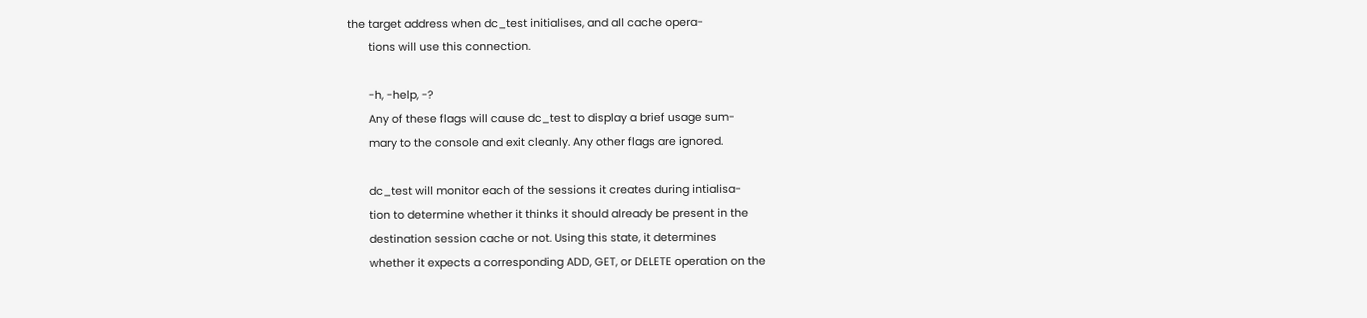the target address when dc_test initialises, and all cache opera-
       tions will use this connection.

       -h, -help, -?
       Any of these flags will cause dc_test to display a brief usage sum-
       mary to the console and exit cleanly. Any other flags are ignored.

       dc_test will monitor each of the sessions it creates during intialisa-
       tion to determine whether it thinks it should already be present in the
       destination session cache or not. Using this state, it determines
       whether it expects a corresponding ADD, GET, or DELETE operation on the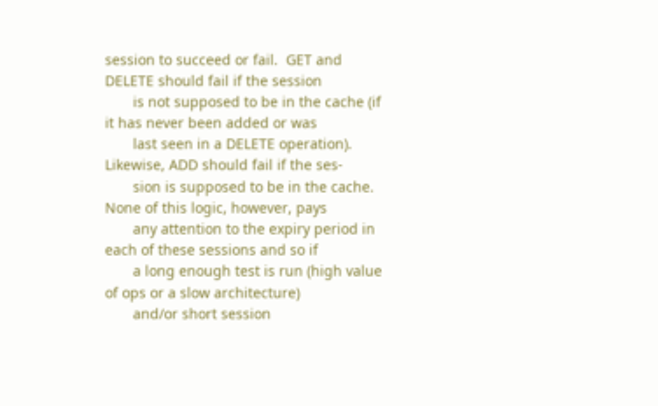session to succeed or fail.  GET and DELETE should fail if the session
       is not supposed to be in the cache (if it has never been added or was
       last seen in a DELETE operation). Likewise, ADD should fail if the ses-
       sion is supposed to be in the cache. None of this logic, however, pays
       any attention to the expiry period in each of these sessions and so if
       a long enough test is run (high value of ops or a slow architecture)
       and/or short session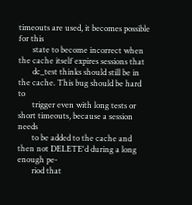timeouts are used, it becomes possible for this
       state to become incorrect when the cache itself expires sessions that
       dc_test thinks should still be in the cache. This bug should be hard to
       trigger even with long tests or short timeouts, because a session needs
       to be added to the cache and then not DELETE'd during a long enough pe-
       riod that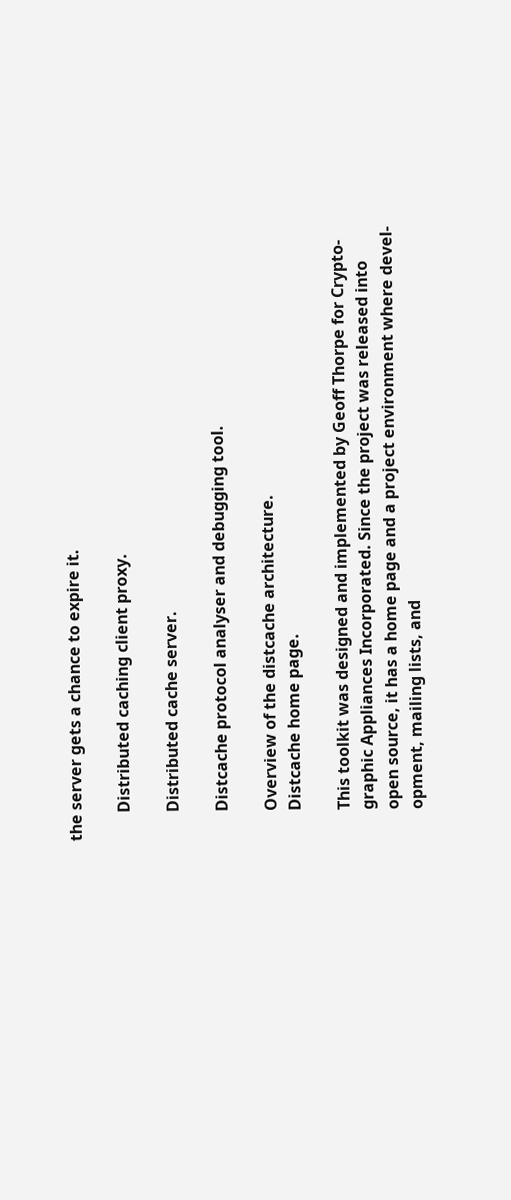the server gets a chance to expire it.

       Distributed caching client proxy.

       Distributed cache server.

       Distcache protocol analyser and debugging tool.

       Overview of the distcache architecture.
       Distcache home page.

       This toolkit was designed and implemented by Geoff Thorpe for Crypto-
       graphic Appliances Incorporated. Since the project was released into
       open source, it has a home page and a project environment where devel-
       opment, mailing lists, and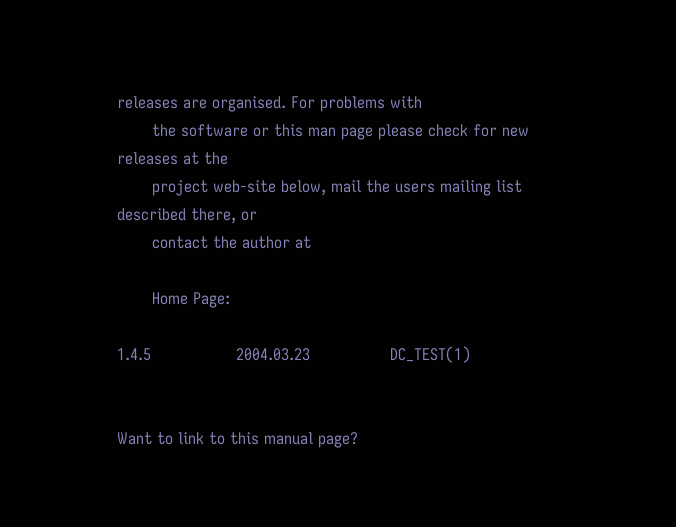releases are organised. For problems with
       the software or this man page please check for new releases at the
       project web-site below, mail the users mailing list described there, or
       contact the author at

       Home Page:

1.4.5                 2004.03.23                DC_TEST(1)


Want to link to this manual page?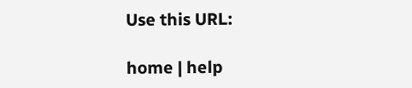Use this URL:

home | help